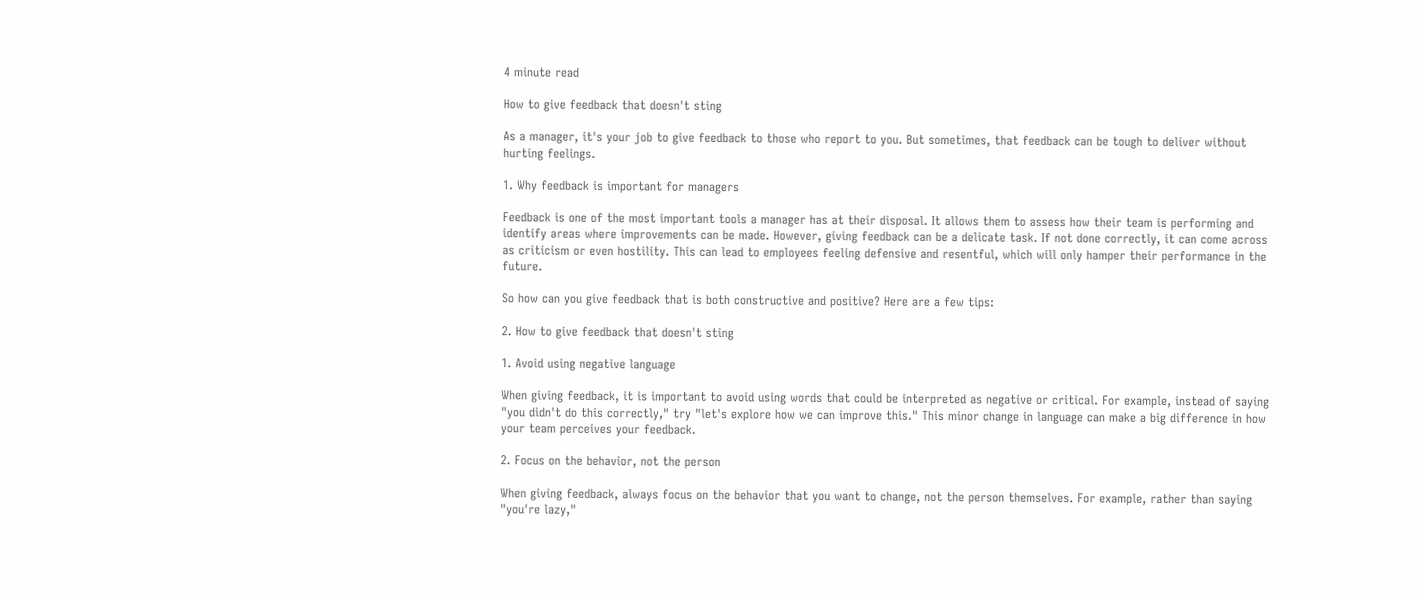4 minute read

How to give feedback that doesn't sting

As a manager, it's your job to give feedback to those who report to you. But sometimes, that feedback can be tough to deliver without hurting feelings.

1. Why feedback is important for managers

Feedback is one of the most important tools a manager has at their disposal. It allows them to assess how their team is performing and identify areas where improvements can be made. However, giving feedback can be a delicate task. If not done correctly, it can come across as criticism or even hostility. This can lead to employees feeling defensive and resentful, which will only hamper their performance in the future.

So how can you give feedback that is both constructive and positive? Here are a few tips:

2. How to give feedback that doesn't sting

1. Avoid using negative language

When giving feedback, it is important to avoid using words that could be interpreted as negative or critical. For example, instead of saying "you didn't do this correctly," try "let's explore how we can improve this." This minor change in language can make a big difference in how your team perceives your feedback.

2. Focus on the behavior, not the person

When giving feedback, always focus on the behavior that you want to change, not the person themselves. For example, rather than saying "you're lazy,"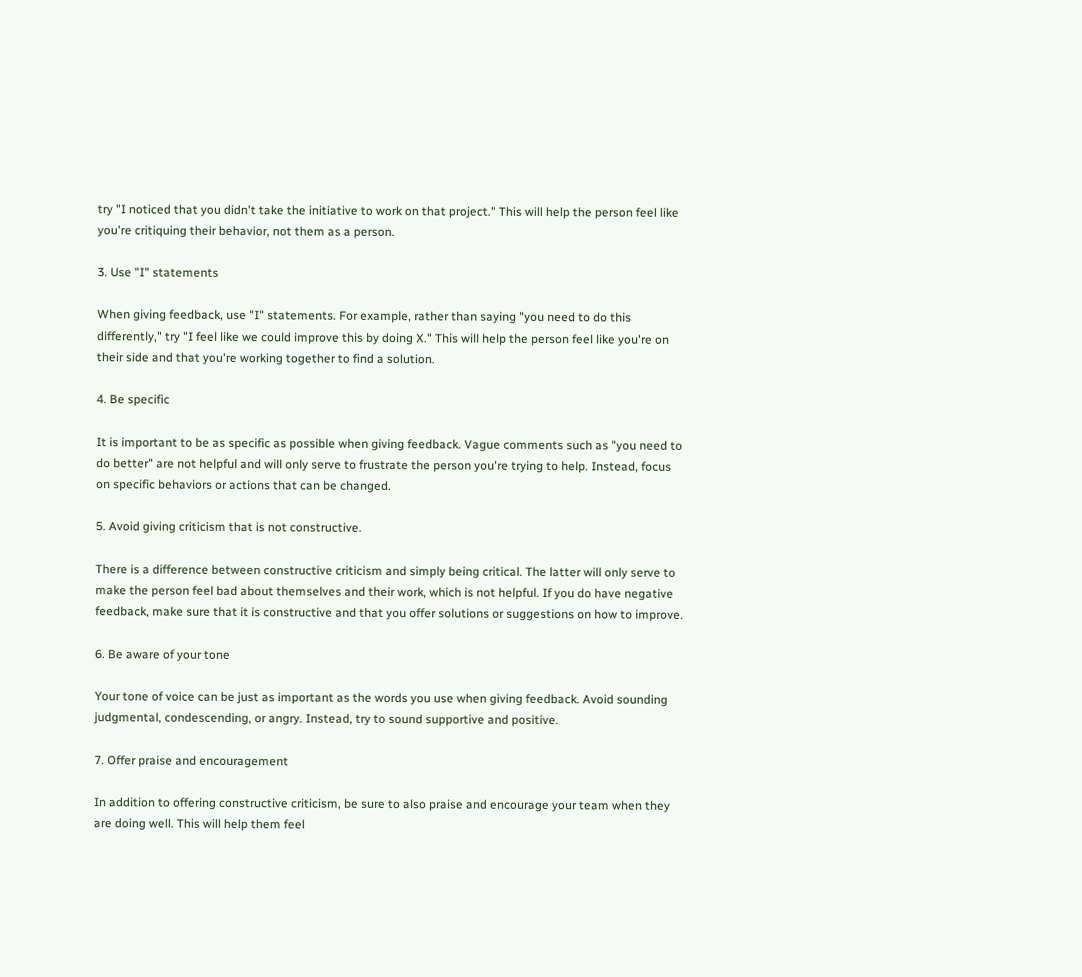try "I noticed that you didn't take the initiative to work on that project." This will help the person feel like you're critiquing their behavior, not them as a person.

3. Use "I" statements

When giving feedback, use "I" statements. For example, rather than saying "you need to do this differently," try "I feel like we could improve this by doing X." This will help the person feel like you're on their side and that you're working together to find a solution.

4. Be specific

It is important to be as specific as possible when giving feedback. Vague comments such as "you need to do better" are not helpful and will only serve to frustrate the person you're trying to help. Instead, focus on specific behaviors or actions that can be changed.

5. Avoid giving criticism that is not constructive.

There is a difference between constructive criticism and simply being critical. The latter will only serve to make the person feel bad about themselves and their work, which is not helpful. If you do have negative feedback, make sure that it is constructive and that you offer solutions or suggestions on how to improve.

6. Be aware of your tone

Your tone of voice can be just as important as the words you use when giving feedback. Avoid sounding judgmental, condescending, or angry. Instead, try to sound supportive and positive.

7. Offer praise and encouragement

In addition to offering constructive criticism, be sure to also praise and encourage your team when they are doing well. This will help them feel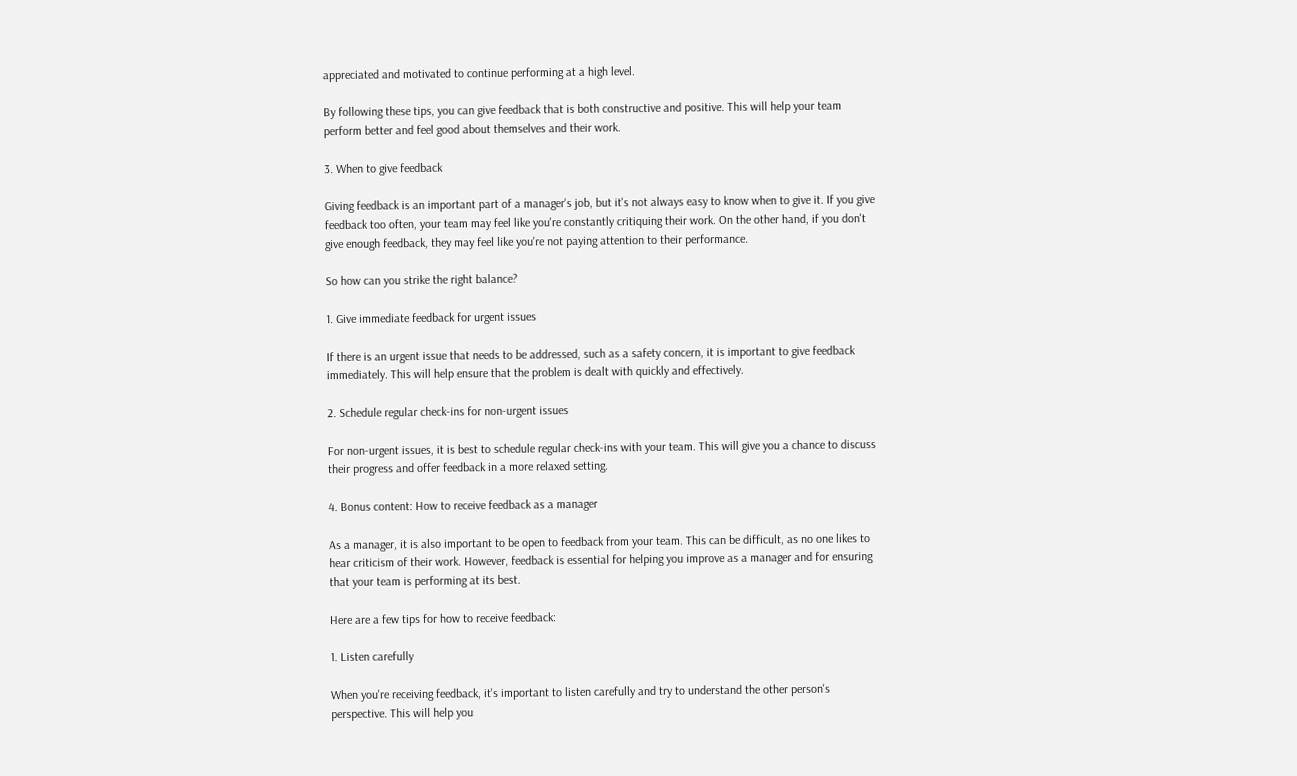appreciated and motivated to continue performing at a high level.

By following these tips, you can give feedback that is both constructive and positive. This will help your team perform better and feel good about themselves and their work.

3. When to give feedback

Giving feedback is an important part of a manager's job, but it's not always easy to know when to give it. If you give feedback too often, your team may feel like you're constantly critiquing their work. On the other hand, if you don't give enough feedback, they may feel like you're not paying attention to their performance.

So how can you strike the right balance?

1. Give immediate feedback for urgent issues

If there is an urgent issue that needs to be addressed, such as a safety concern, it is important to give feedback immediately. This will help ensure that the problem is dealt with quickly and effectively.

2. Schedule regular check-ins for non-urgent issues

For non-urgent issues, it is best to schedule regular check-ins with your team. This will give you a chance to discuss their progress and offer feedback in a more relaxed setting.

4. Bonus content: How to receive feedback as a manager

As a manager, it is also important to be open to feedback from your team. This can be difficult, as no one likes to hear criticism of their work. However, feedback is essential for helping you improve as a manager and for ensuring that your team is performing at its best.

Here are a few tips for how to receive feedback:

1. Listen carefully

When you're receiving feedback, it's important to listen carefully and try to understand the other person's perspective. This will help you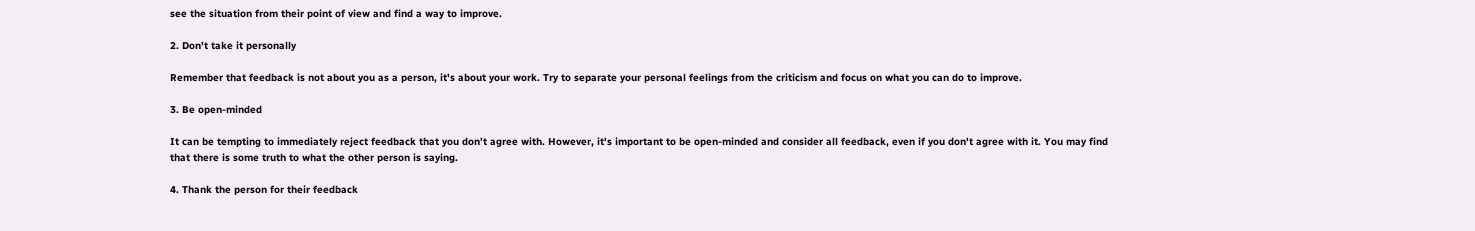see the situation from their point of view and find a way to improve.

2. Don't take it personally

Remember that feedback is not about you as a person, it's about your work. Try to separate your personal feelings from the criticism and focus on what you can do to improve.

3. Be open-minded

It can be tempting to immediately reject feedback that you don't agree with. However, it's important to be open-minded and consider all feedback, even if you don't agree with it. You may find that there is some truth to what the other person is saying.

4. Thank the person for their feedback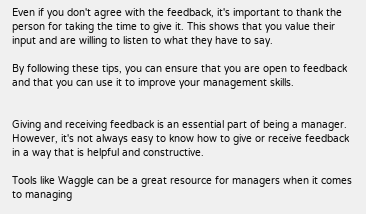Even if you don't agree with the feedback, it's important to thank the person for taking the time to give it. This shows that you value their input and are willing to listen to what they have to say.

By following these tips, you can ensure that you are open to feedback and that you can use it to improve your management skills.


Giving and receiving feedback is an essential part of being a manager. However, it's not always easy to know how to give or receive feedback in a way that is helpful and constructive.

Tools like Waggle can be a great resource for managers when it comes to managing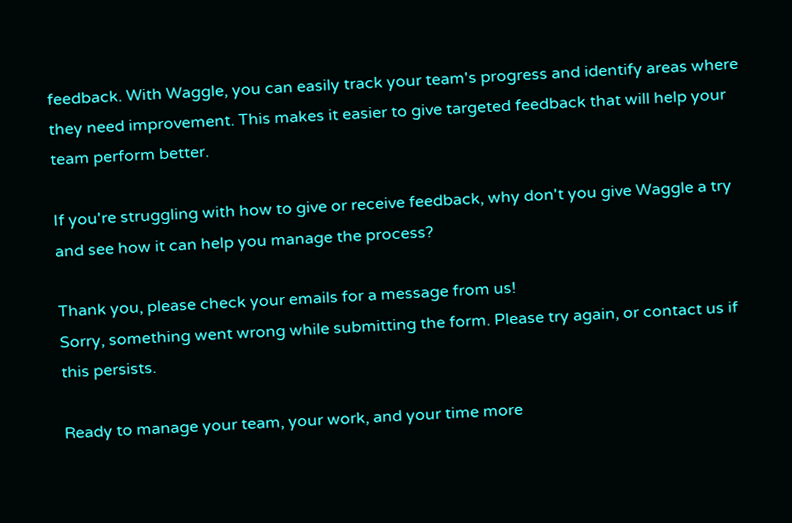feedback. With Waggle, you can easily track your team's progress and identify areas where they need improvement. This makes it easier to give targeted feedback that will help your team perform better.

If you're struggling with how to give or receive feedback, why don't you give Waggle a try and see how it can help you manage the process?

Thank you, please check your emails for a message from us!
Sorry, something went wrong while submitting the form. Please try again, or contact us if this persists.

Ready to manage your team, your work, and your time more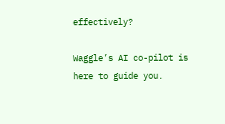effectively?

Waggle’s AI co-pilot is here to guide you.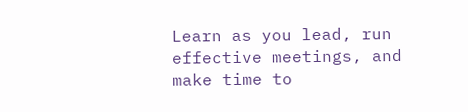Learn as you lead, run effective meetings, and make time to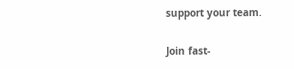support your team.

Join fast-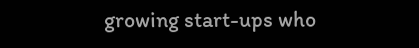growing start-ups who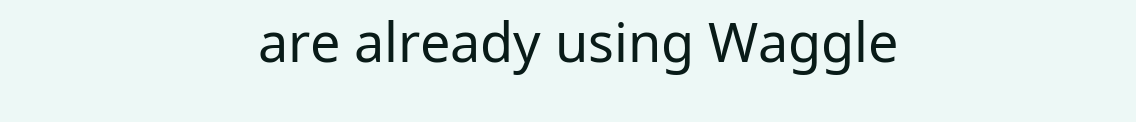are already using Waggle